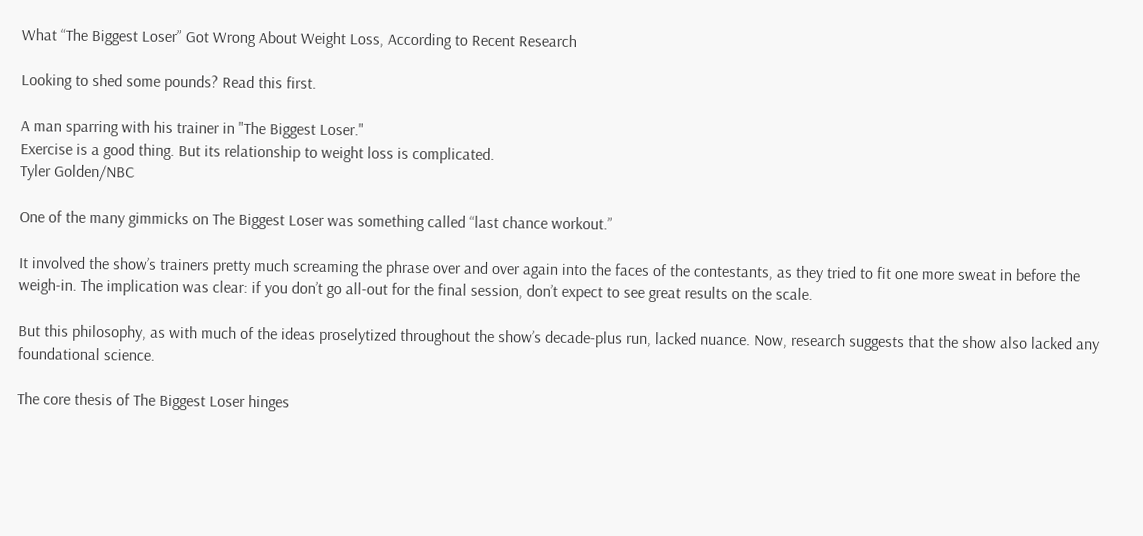What “The Biggest Loser” Got Wrong About Weight Loss, According to Recent Research

Looking to shed some pounds? Read this first.

A man sparring with his trainer in "The Biggest Loser."
Exercise is a good thing. But its relationship to weight loss is complicated.
Tyler Golden/NBC

One of the many gimmicks on The Biggest Loser was something called “last chance workout.”

It involved the show’s trainers pretty much screaming the phrase over and over again into the faces of the contestants, as they tried to fit one more sweat in before the weigh-in. The implication was clear: if you don’t go all-out for the final session, don’t expect to see great results on the scale.

But this philosophy, as with much of the ideas proselytized throughout the show’s decade-plus run, lacked nuance. Now, research suggests that the show also lacked any foundational science.

The core thesis of The Biggest Loser hinges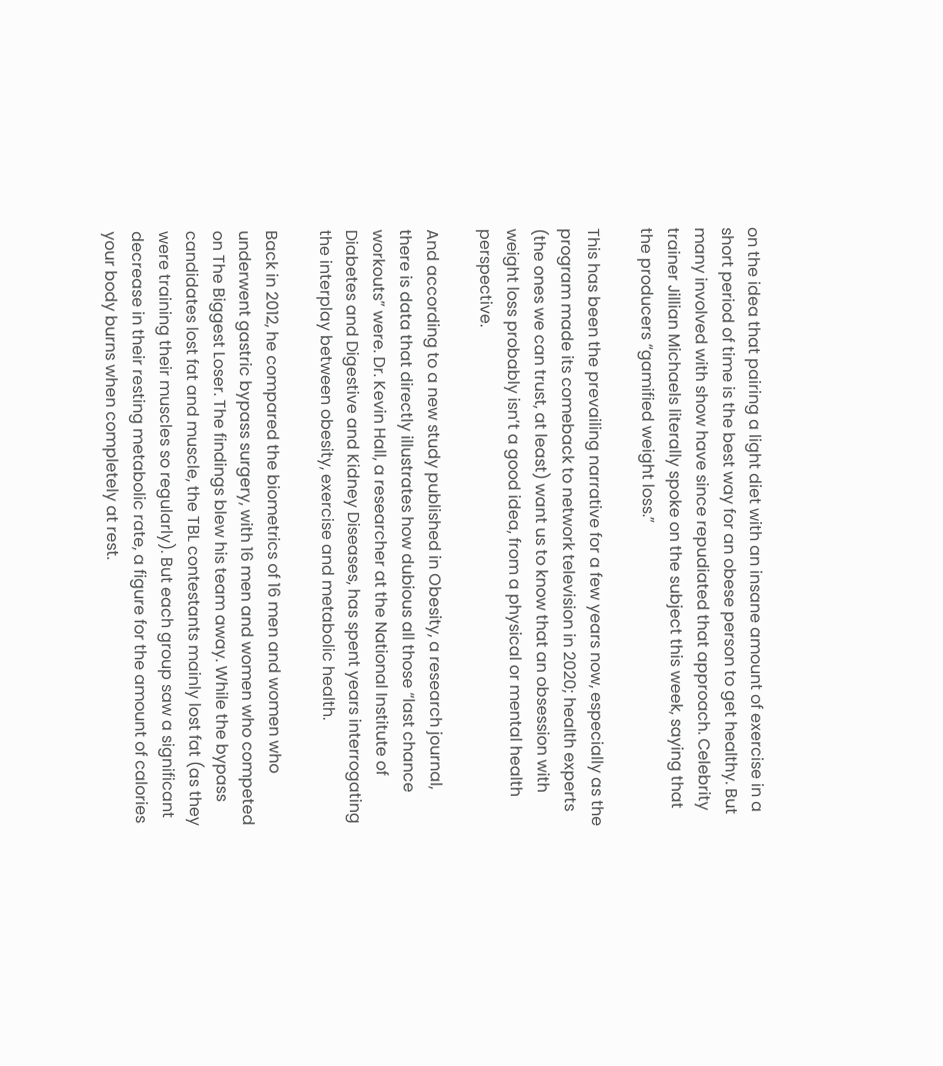on the idea that pairing a light diet with an insane amount of exercise in a short period of time is the best way for an obese person to get healthy. But many involved with show have since repudiated that approach. Celebrity trainer Jillian Michaels literally spoke on the subject this week, saying that the producers “gamified weight loss.”

This has been the prevailing narrative for a few years now, especially as the program made its comeback to network television in 2020; health experts (the ones we can trust, at least) want us to know that an obsession with weight loss probably isn’t a good idea, from a physical or mental health perspective.

And according to a new study published in Obesity, a research journal, there is data that directly illustrates how dubious all those “last chance workouts” were. Dr. Kevin Hall, a researcher at the National Institute of Diabetes and Digestive and Kidney Diseases, has spent years interrogating the interplay between obesity, exercise and metabolic health.

Back in 2012, he compared the biometrics of 16 men and women who underwent gastric bypass surgery, with 16 men and women who competed on The Biggest Loser. The findings blew his team away. While the bypass candidates lost fat and muscle, the TBL contestants mainly lost fat (as they were training their muscles so regularly). But each group saw a significant decrease in their resting metabolic rate, a figure for the amount of calories your body burns when completely at rest.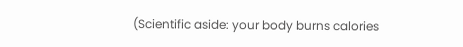(Scientific aside: your body burns calories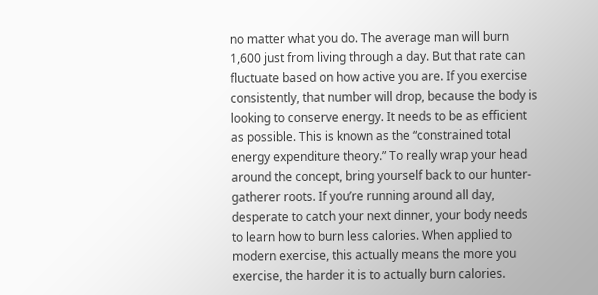no matter what you do. The average man will burn 1,600 just from living through a day. But that rate can fluctuate based on how active you are. If you exercise consistently, that number will drop, because the body is looking to conserve energy. It needs to be as efficient as possible. This is known as the “constrained total energy expenditure theory.” To really wrap your head around the concept, bring yourself back to our hunter-gatherer roots. If you’re running around all day, desperate to catch your next dinner, your body needs to learn how to burn less calories. When applied to modern exercise, this actually means the more you exercise, the harder it is to actually burn calories.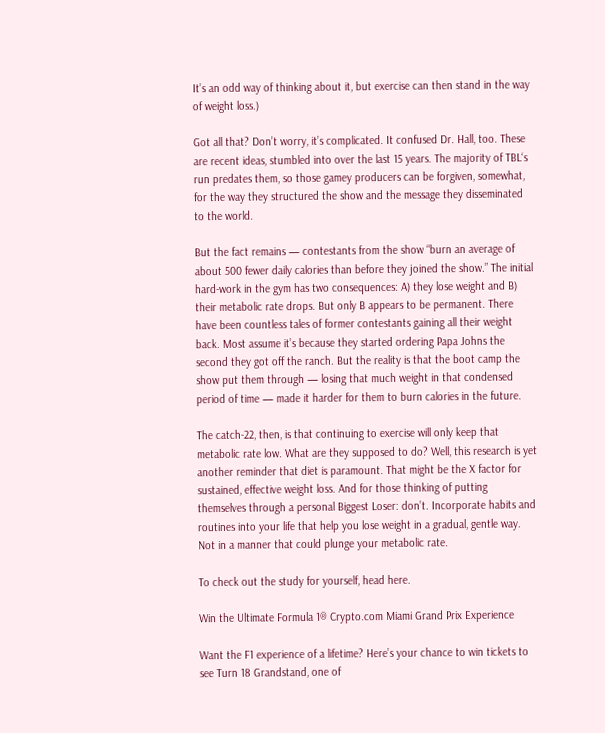It’s an odd way of thinking about it, but exercise can then stand in the way of weight loss.)

Got all that? Don’t worry, it’s complicated. It confused Dr. Hall, too. These are recent ideas, stumbled into over the last 15 years. The majority of TBL‘s run predates them, so those gamey producers can be forgiven, somewhat, for the way they structured the show and the message they disseminated to the world.

But the fact remains — contestants from the show “burn an average of about 500 fewer daily calories than before they joined the show.” The initial hard-work in the gym has two consequences: A) they lose weight and B) their metabolic rate drops. But only B appears to be permanent. There have been countless tales of former contestants gaining all their weight back. Most assume it’s because they started ordering Papa Johns the second they got off the ranch. But the reality is that the boot camp the show put them through — losing that much weight in that condensed period of time — made it harder for them to burn calories in the future.

The catch-22, then, is that continuing to exercise will only keep that metabolic rate low. What are they supposed to do? Well, this research is yet another reminder that diet is paramount. That might be the X factor for sustained, effective weight loss. And for those thinking of putting themselves through a personal Biggest Loser: don’t. Incorporate habits and routines into your life that help you lose weight in a gradual, gentle way. Not in a manner that could plunge your metabolic rate.

To check out the study for yourself, head here.

Win the Ultimate Formula 1® Crypto.com Miami Grand Prix Experience

Want the F1 experience of a lifetime? Here’s your chance to win tickets to see Turn 18 Grandstand, one of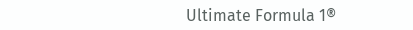Ultimate Formula 1®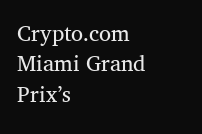Crypto.com Miami Grand Prix’s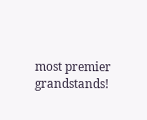most premier grandstands!